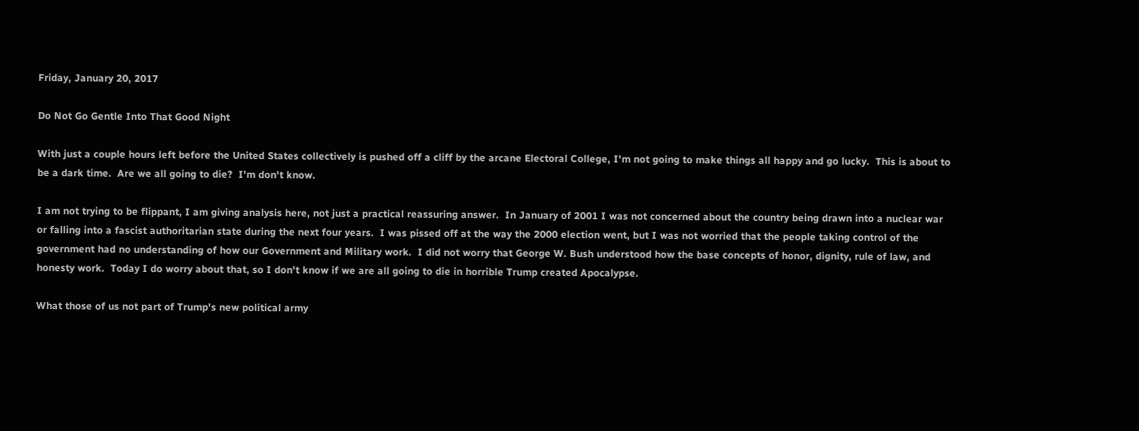Friday, January 20, 2017

Do Not Go Gentle Into That Good Night

With just a couple hours left before the United States collectively is pushed off a cliff by the arcane Electoral College, I'm not going to make things all happy and go lucky.  This is about to be a dark time.  Are we all going to die?  I'm don't know.

I am not trying to be flippant, I am giving analysis here, not just a practical reassuring answer.  In January of 2001 I was not concerned about the country being drawn into a nuclear war or falling into a fascist authoritarian state during the next four years.  I was pissed off at the way the 2000 election went, but I was not worried that the people taking control of the government had no understanding of how our Government and Military work.  I did not worry that George W. Bush understood how the base concepts of honor, dignity, rule of law, and honesty work.  Today I do worry about that, so I don't know if we are all going to die in horrible Trump created Apocalypse.

What those of us not part of Trump's new political army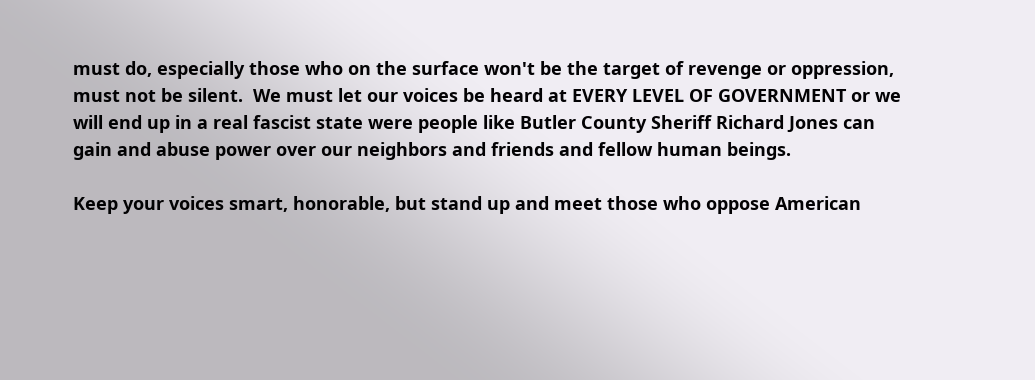must do, especially those who on the surface won't be the target of revenge or oppression, must not be silent.  We must let our voices be heard at EVERY LEVEL OF GOVERNMENT or we will end up in a real fascist state were people like Butler County Sheriff Richard Jones can gain and abuse power over our neighbors and friends and fellow human beings.

Keep your voices smart, honorable, but stand up and meet those who oppose American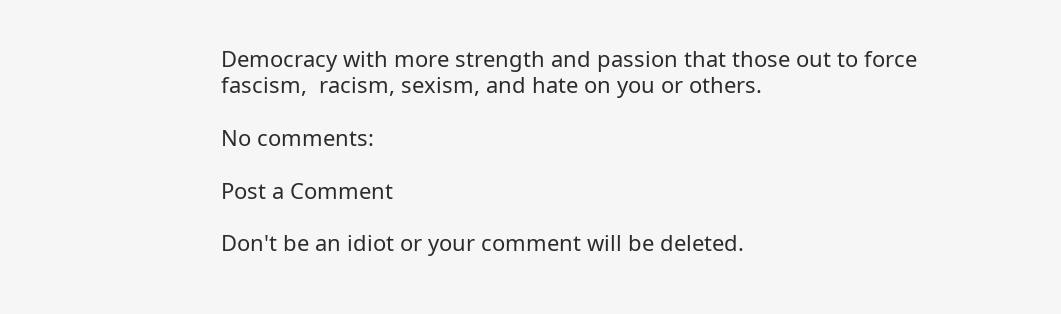Democracy with more strength and passion that those out to force fascism,  racism, sexism, and hate on you or others.

No comments:

Post a Comment

Don't be an idiot or your comment will be deleted.